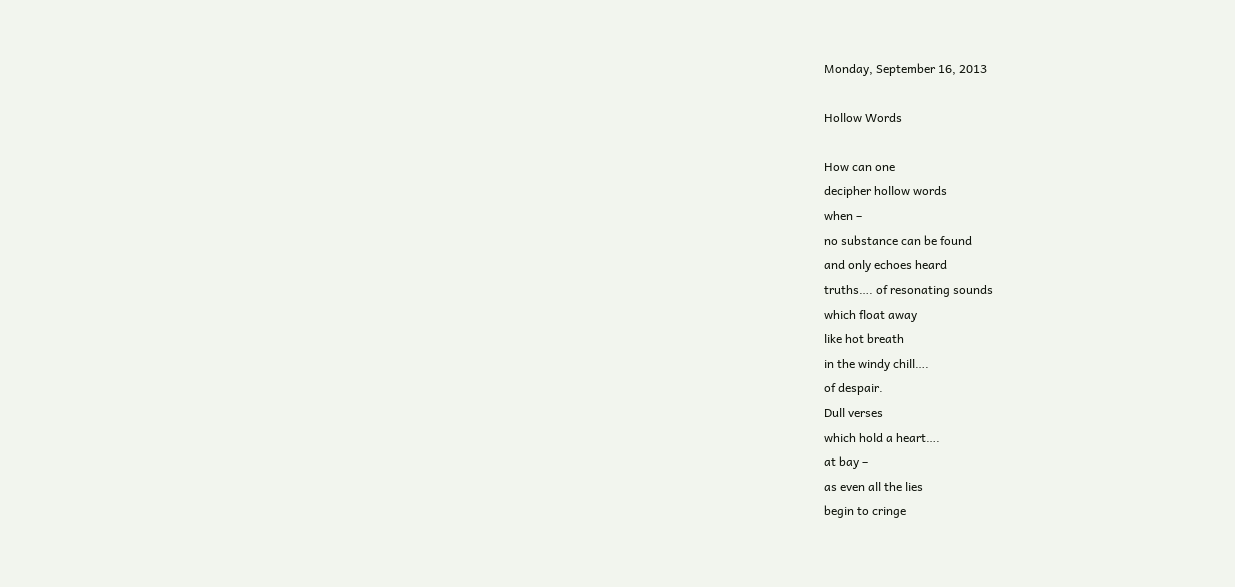Monday, September 16, 2013

Hollow Words

How can one
decipher hollow words
when –
no substance can be found
and only echoes heard
truths…. of resonating sounds
which float away
like hot breath
in the windy chill….
of despair.
Dull verses
which hold a heart….
at bay –
as even all the lies
begin to cringe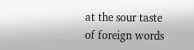at the sour taste
of foreign words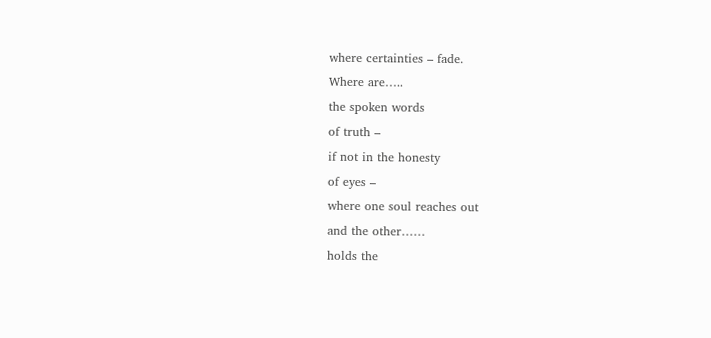where certainties – fade.
Where are…..
the spoken words
of truth –
if not in the honesty
of eyes –
where one soul reaches out
and the other……
holds the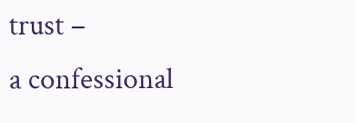trust –
a confessional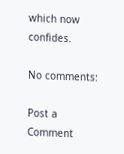which now confides.

No comments:

Post a Comment